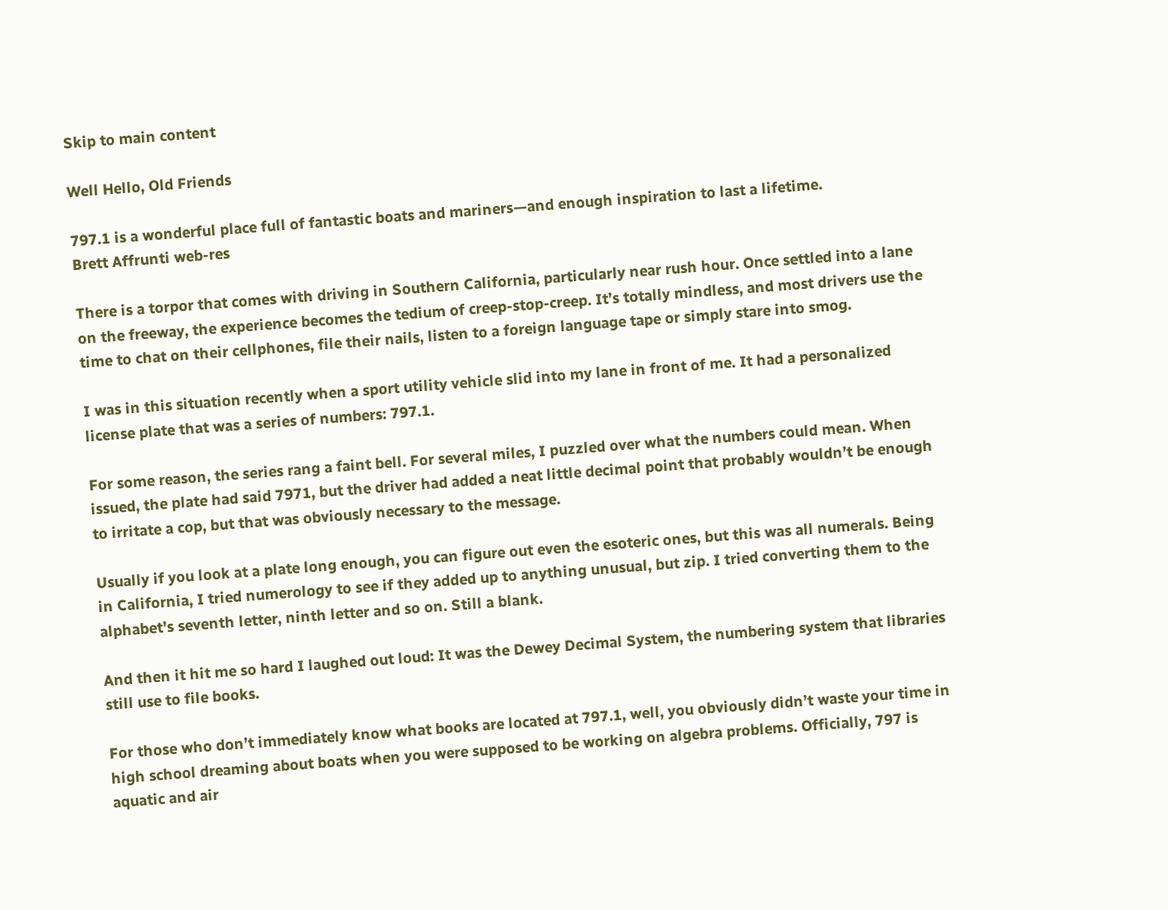Skip to main content

Well Hello, Old Friends

797.1 is a wonderful place full of fantastic boats and mariners—and enough inspiration to last a lifetime.
Brett Affrunti web-res

There is a torpor that comes with driving in Southern California, particularly near rush hour. Once settled into a lane on the freeway, the experience becomes the tedium of creep-stop-creep. It’s totally mindless, and most drivers use the time to chat on their cellphones, file their nails, listen to a foreign language tape or simply stare into smog.

I was in this situation recently when a sport utility vehicle slid into my lane in front of me. It had a personalized license plate that was a series of numbers: 797.1.

For some reason, the series rang a faint bell. For several miles, I puzzled over what the numbers could mean. When issued, the plate had said 7971, but the driver had added a neat little decimal point that probably wouldn’t be enough to irritate a cop, but that was obviously necessary to the message.

Usually if you look at a plate long enough, you can figure out even the esoteric ones, but this was all numerals. Being in California, I tried numerology to see if they added up to anything unusual, but zip. I tried converting them to the alphabet’s seventh letter, ninth letter and so on. Still a blank.

And then it hit me so hard I laughed out loud: It was the Dewey Decimal System, the numbering system that libraries still use to file books.

For those who don’t immediately know what books are located at 797.1, well, you obviously didn’t waste your time in high school dreaming about boats when you were supposed to be working on algebra problems. Officially, 797 is aquatic and air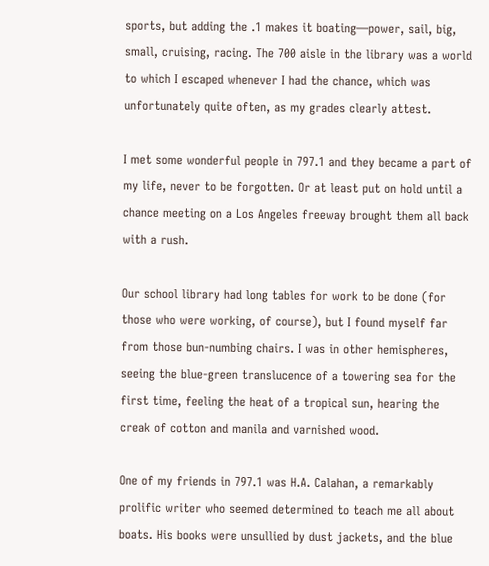sports, but adding the .1 makes it boating—power, sail, big, small, cruising, racing. The 700 aisle in the library was a world to which I escaped whenever I had the chance, which was unfortunately quite often, as my grades clearly attest.

I met some wonderful people in 797.1 and they became a part of my life, never to be forgotten. Or at least put on hold until a chance meeting on a Los Angeles freeway brought them all back with a rush.

Our school library had long tables for work to be done (for those who were working, of course), but I found myself far from those bun-numbing chairs. I was in other hemispheres, seeing the blue-green translucence of a towering sea for the first time, feeling the heat of a tropical sun, hearing the creak of cotton and manila and varnished wood.

One of my friends in 797.1 was H.A. Calahan, a remarkably prolific writer who seemed determined to teach me all about boats. His books were unsullied by dust jackets, and the blue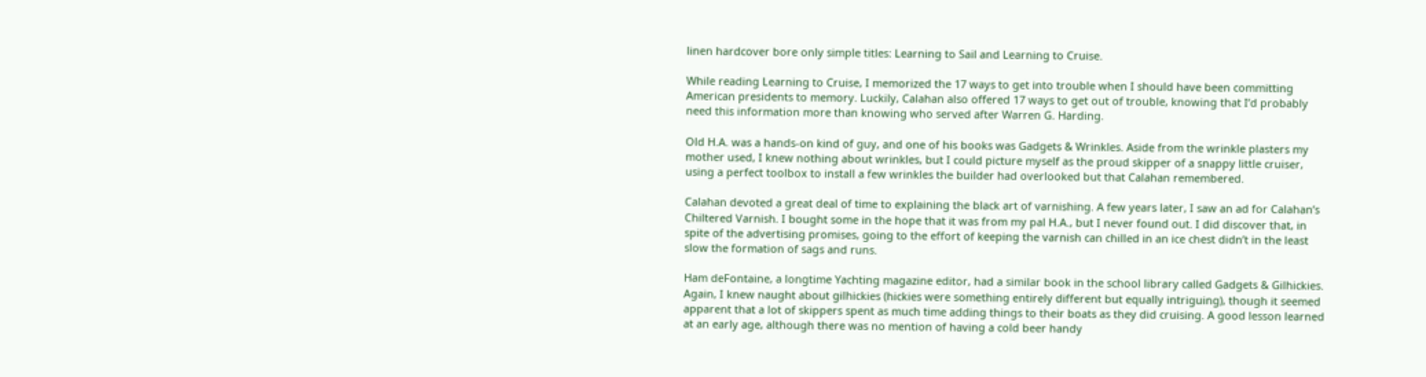linen hardcover bore only simple titles: Learning to Sail and Learning to Cruise.

While reading Learning to Cruise, I memorized the 17 ways to get into trouble when I should have been committing American presidents to memory. Luckily, Calahan also offered 17 ways to get out of trouble, knowing that I’d probably need this information more than knowing who served after Warren G. Harding.

Old H.A. was a hands-on kind of guy, and one of his books was Gadgets & Wrinkles. Aside from the wrinkle plasters my mother used, I knew nothing about wrinkles, but I could picture myself as the proud skipper of a snappy little cruiser, using a perfect toolbox to install a few wrinkles the builder had overlooked but that Calahan remembered.

Calahan devoted a great deal of time to explaining the black art of varnishing. A few years later, I saw an ad for Calahan’s Chiltered Varnish. I bought some in the hope that it was from my pal H.A., but I never found out. I did discover that, in spite of the advertising promises, going to the effort of keeping the varnish can chilled in an ice chest didn’t in the least slow the formation of sags and runs.

Ham deFontaine, a longtime Yachting magazine editor, had a similar book in the school library called Gadgets & Gilhickies. Again, I knew naught about gilhickies (hickies were something entirely different but equally intriguing), though it seemed apparent that a lot of skippers spent as much time adding things to their boats as they did cruising. A good lesson learned at an early age, although there was no mention of having a cold beer handy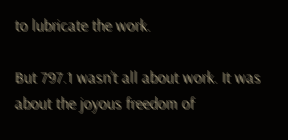to lubricate the work.

But 797.1 wasn’t all about work. It was about the joyous freedom of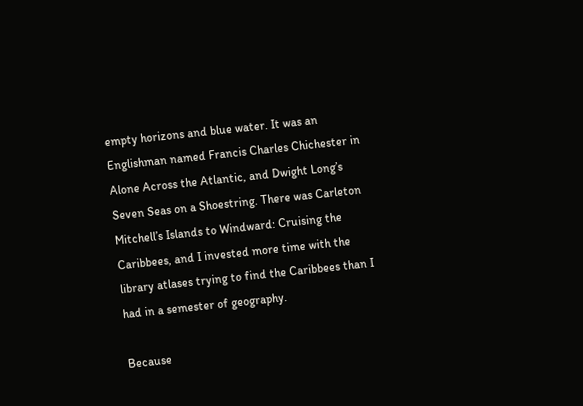empty horizons and blue water. It was an Englishman named Francis Charles Chichester in Alone Across the Atlantic, and Dwight Long’s Seven Seas on a Shoestring. There was Carleton Mitchell’s Islands to Windward: Cruising the Caribbees, and I invested more time with the library atlases trying to find the Caribbees than I had in a semester of geography.

Because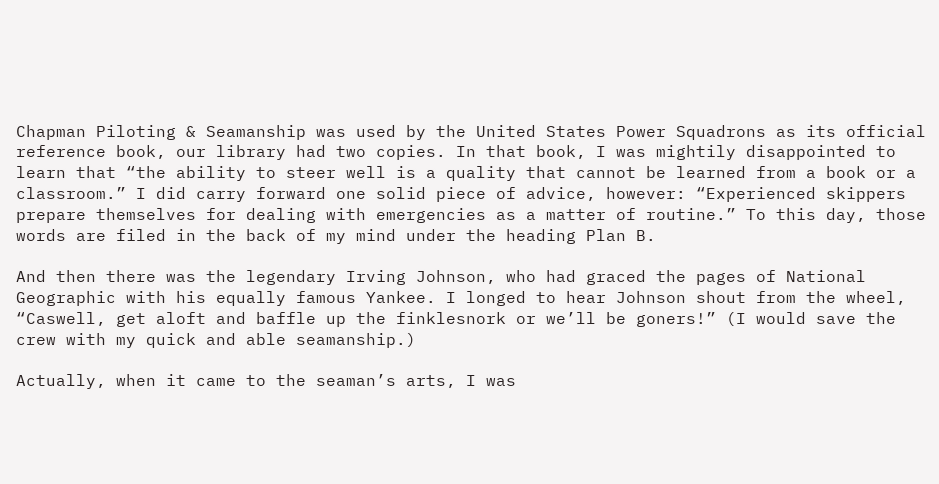Chapman Piloting & Seamanship was used by the United States Power Squadrons as its official reference book, our library had two copies. In that book, I was mightily disappointed to learn that “the ability to steer well is a quality that cannot be learned from a book or a classroom.” I did carry forward one solid piece of advice, however: “Experienced skippers prepare themselves for dealing with emergencies as a matter of routine.” To this day, those words are filed in the back of my mind under the heading Plan B.

And then there was the legendary Irving Johnson, who had graced the pages of National Geographic with his equally famous Yankee. I longed to hear Johnson shout from the wheel, “Caswell, get aloft and baffle up the finklesnork or we’ll be goners!” (I would save the crew with my quick and able seamanship.)

Actually, when it came to the seaman’s arts, I was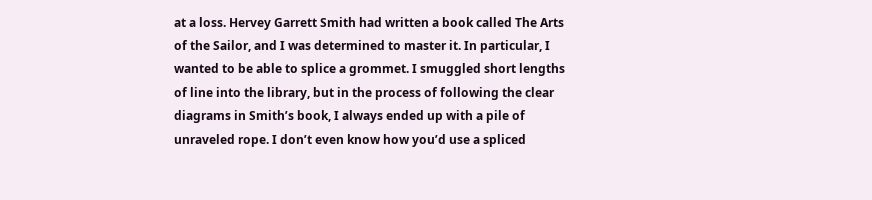at a loss. Hervey Garrett Smith had written a book called The Arts of the Sailor, and I was determined to master it. In particular, I wanted to be able to splice a grommet. I smuggled short lengths of line into the library, but in the process of following the clear diagrams in Smith’s book, I always ended up with a pile of unraveled rope. I don’t even know how you’d use a spliced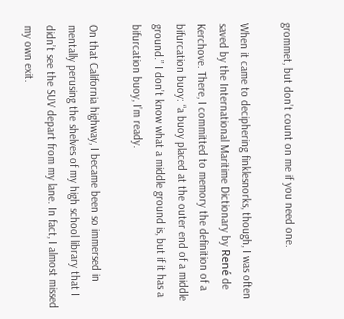grommet, but don’t count on me if you need one.

When it came to deciphering finklesnorks, though, I was often saved by the International Maritime Dictionary by René de Kerchove. There, I committed to memory the definition of a bifurcation buoy: “a buoy placed at the outer end of a middle ground.” I don’t know what a middle ground is, but if it has a bifurcation buoy, I’m ready.

On that California highway, I became been so immersed in mentally perusing the shelves of my high school library that I didn’t see the SUV depart from my lane. In fact, I almost missed my own exit.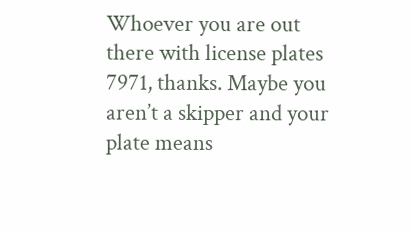Whoever you are out there with license plates 7971, thanks. Maybe you aren’t a skipper and your plate means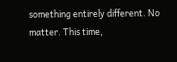something entirely different. No matter. This time,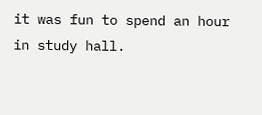it was fun to spend an hour in study hall.